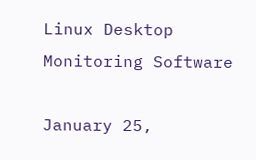Linux Desktop Monitoring Software

January 25,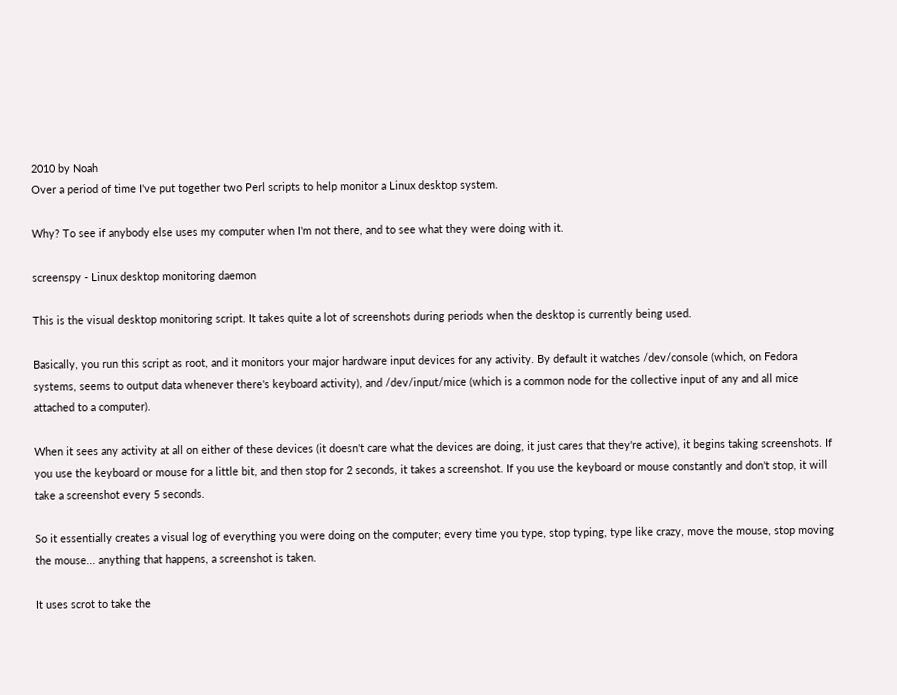2010 by Noah
Over a period of time I've put together two Perl scripts to help monitor a Linux desktop system.

Why? To see if anybody else uses my computer when I'm not there, and to see what they were doing with it.

screenspy - Linux desktop monitoring daemon

This is the visual desktop monitoring script. It takes quite a lot of screenshots during periods when the desktop is currently being used.

Basically, you run this script as root, and it monitors your major hardware input devices for any activity. By default it watches /dev/console (which, on Fedora systems, seems to output data whenever there's keyboard activity), and /dev/input/mice (which is a common node for the collective input of any and all mice attached to a computer).

When it sees any activity at all on either of these devices (it doesn't care what the devices are doing, it just cares that they're active), it begins taking screenshots. If you use the keyboard or mouse for a little bit, and then stop for 2 seconds, it takes a screenshot. If you use the keyboard or mouse constantly and don't stop, it will take a screenshot every 5 seconds.

So it essentially creates a visual log of everything you were doing on the computer; every time you type, stop typing, type like crazy, move the mouse, stop moving the mouse... anything that happens, a screenshot is taken.

It uses scrot to take the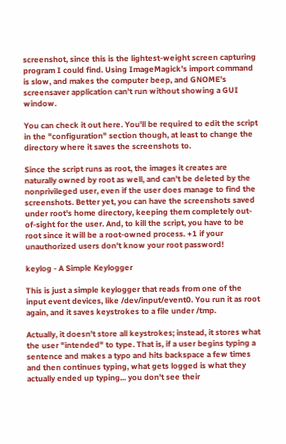screenshot, since this is the lightest-weight screen capturing program I could find. Using ImageMagick's import command is slow, and makes the computer beep, and GNOME's screensaver application can't run without showing a GUI window.

You can check it out here. You'll be required to edit the script in the "configuration" section though, at least to change the directory where it saves the screenshots to.

Since the script runs as root, the images it creates are naturally owned by root as well, and can't be deleted by the nonprivileged user, even if the user does manage to find the screenshots. Better yet, you can have the screenshots saved under root's home directory, keeping them completely out-of-sight for the user. And, to kill the script, you have to be root since it will be a root-owned process. +1 if your unauthorized users don't know your root password!

keylog - A Simple Keylogger

This is just a simple keylogger that reads from one of the input event devices, like /dev/input/event0. You run it as root again, and it saves keystrokes to a file under /tmp.

Actually, it doesn't store all keystrokes; instead, it stores what the user "intended" to type. That is, if a user begins typing a sentence and makes a typo and hits backspace a few times and then continues typing, what gets logged is what they actually ended up typing... you don't see their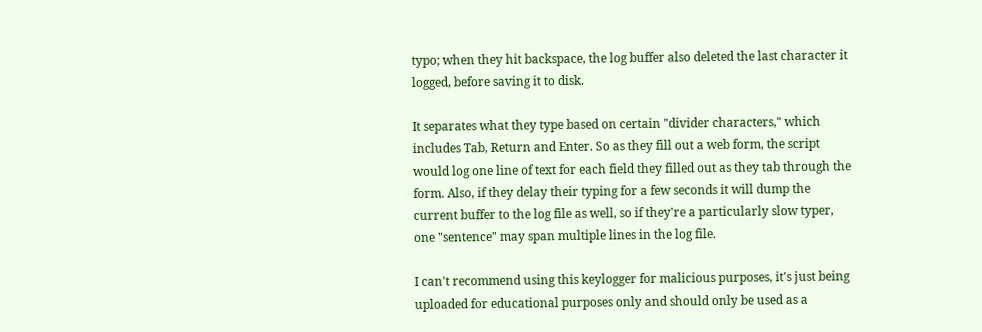typo; when they hit backspace, the log buffer also deleted the last character it logged, before saving it to disk.

It separates what they type based on certain "divider characters," which includes Tab, Return and Enter. So as they fill out a web form, the script would log one line of text for each field they filled out as they tab through the form. Also, if they delay their typing for a few seconds it will dump the current buffer to the log file as well, so if they're a particularly slow typer, one "sentence" may span multiple lines in the log file.

I can't recommend using this keylogger for malicious purposes, it's just being uploaded for educational purposes only and should only be used as a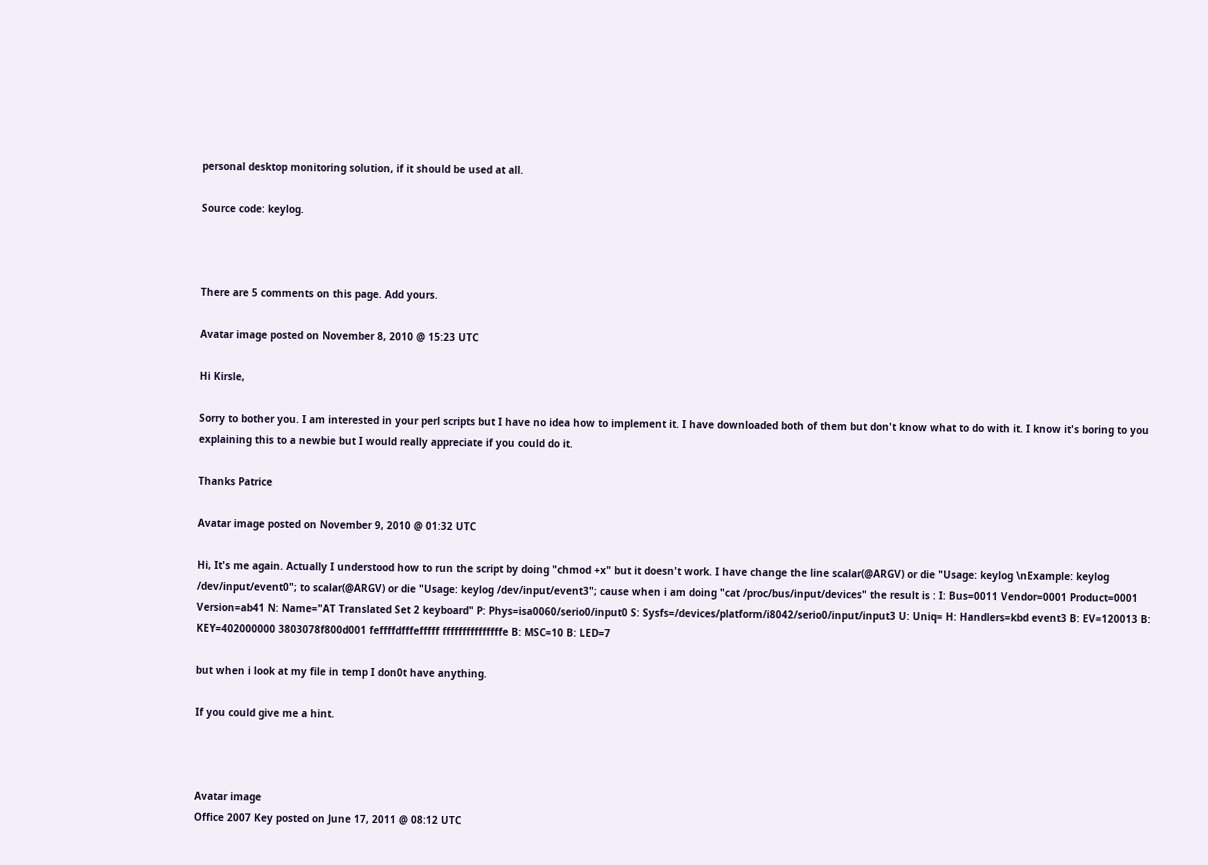personal desktop monitoring solution, if it should be used at all.

Source code: keylog.



There are 5 comments on this page. Add yours.

Avatar image posted on November 8, 2010 @ 15:23 UTC

Hi Kirsle,

Sorry to bother you. I am interested in your perl scripts but I have no idea how to implement it. I have downloaded both of them but don't know what to do with it. I know it's boring to you explaining this to a newbie but I would really appreciate if you could do it.

Thanks Patrice

Avatar image posted on November 9, 2010 @ 01:32 UTC

Hi, It's me again. Actually I understood how to run the script by doing "chmod +x" but it doesn't work. I have change the line scalar(@ARGV) or die "Usage: keylog \nExample: keylog /dev/input/event0"; to scalar(@ARGV) or die "Usage: keylog /dev/input/event3"; cause when i am doing "cat /proc/bus/input/devices" the result is : I: Bus=0011 Vendor=0001 Product=0001 Version=ab41 N: Name="AT Translated Set 2 keyboard" P: Phys=isa0060/serio0/input0 S: Sysfs=/devices/platform/i8042/serio0/input/input3 U: Uniq= H: Handlers=kbd event3 B: EV=120013 B: KEY=402000000 3803078f800d001 feffffdfffefffff fffffffffffffffe B: MSC=10 B: LED=7

but when i look at my file in temp I don0t have anything.

If you could give me a hint.



Avatar image
Office 2007 Key posted on June 17, 2011 @ 08:12 UTC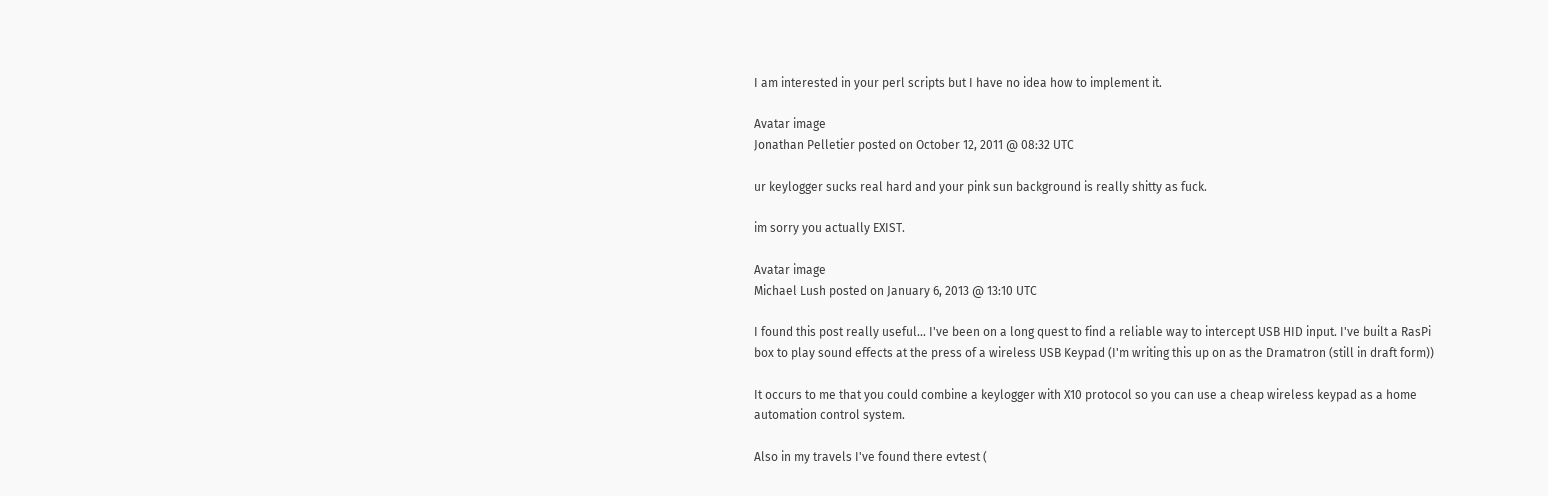I am interested in your perl scripts but I have no idea how to implement it.

Avatar image
Jonathan Pelletier posted on October 12, 2011 @ 08:32 UTC

ur keylogger sucks real hard and your pink sun background is really shitty as fuck.

im sorry you actually EXIST.

Avatar image
Michael Lush posted on January 6, 2013 @ 13:10 UTC

I found this post really useful... I've been on a long quest to find a reliable way to intercept USB HID input. I've built a RasPi box to play sound effects at the press of a wireless USB Keypad (I'm writing this up on as the Dramatron (still in draft form))

It occurs to me that you could combine a keylogger with X10 protocol so you can use a cheap wireless keypad as a home automation control system.

Also in my travels I've found there evtest (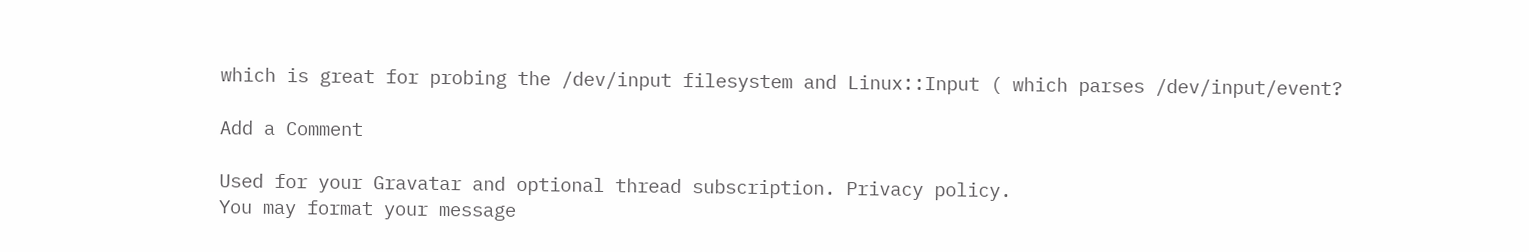which is great for probing the /dev/input filesystem and Linux::Input ( which parses /dev/input/event?

Add a Comment

Used for your Gravatar and optional thread subscription. Privacy policy.
You may format your message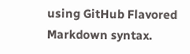using GitHub Flavored Markdown syntax.